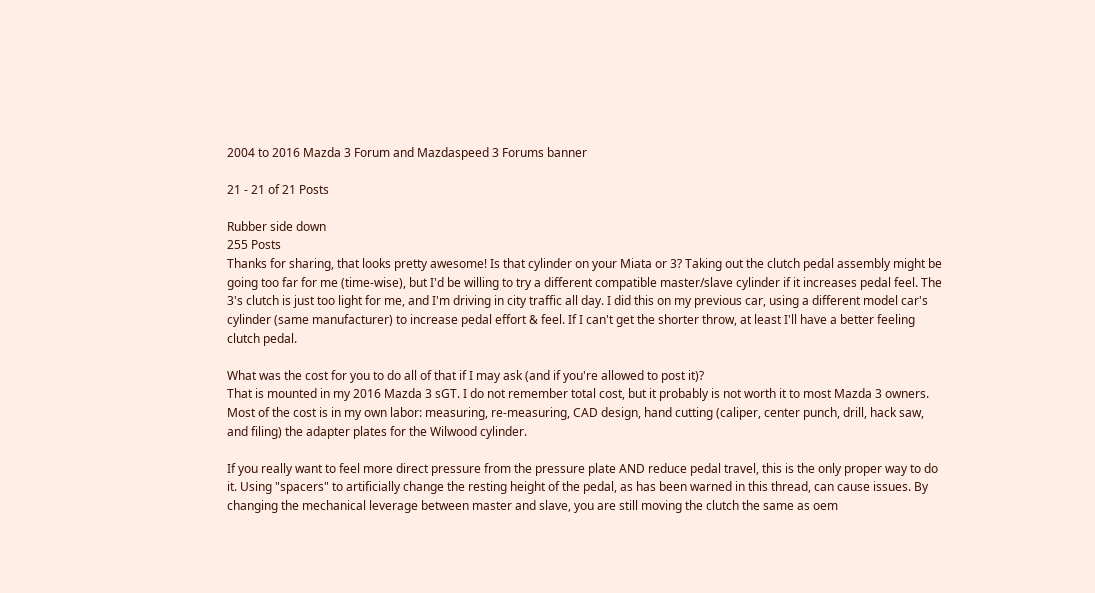2004 to 2016 Mazda 3 Forum and Mazdaspeed 3 Forums banner

21 - 21 of 21 Posts

Rubber side down
255 Posts
Thanks for sharing, that looks pretty awesome! Is that cylinder on your Miata or 3? Taking out the clutch pedal assembly might be going too far for me (time-wise), but I'd be willing to try a different compatible master/slave cylinder if it increases pedal feel. The 3's clutch is just too light for me, and I'm driving in city traffic all day. I did this on my previous car, using a different model car's cylinder (same manufacturer) to increase pedal effort & feel. If I can't get the shorter throw, at least I'll have a better feeling clutch pedal.

What was the cost for you to do all of that if I may ask (and if you're allowed to post it)?
That is mounted in my 2016 Mazda 3 sGT. I do not remember total cost, but it probably is not worth it to most Mazda 3 owners. Most of the cost is in my own labor: measuring, re-measuring, CAD design, hand cutting (caliper, center punch, drill, hack saw, and filing) the adapter plates for the Wilwood cylinder.

If you really want to feel more direct pressure from the pressure plate AND reduce pedal travel, this is the only proper way to do it. Using "spacers" to artificially change the resting height of the pedal, as has been warned in this thread, can cause issues. By changing the mechanical leverage between master and slave, you are still moving the clutch the same as oem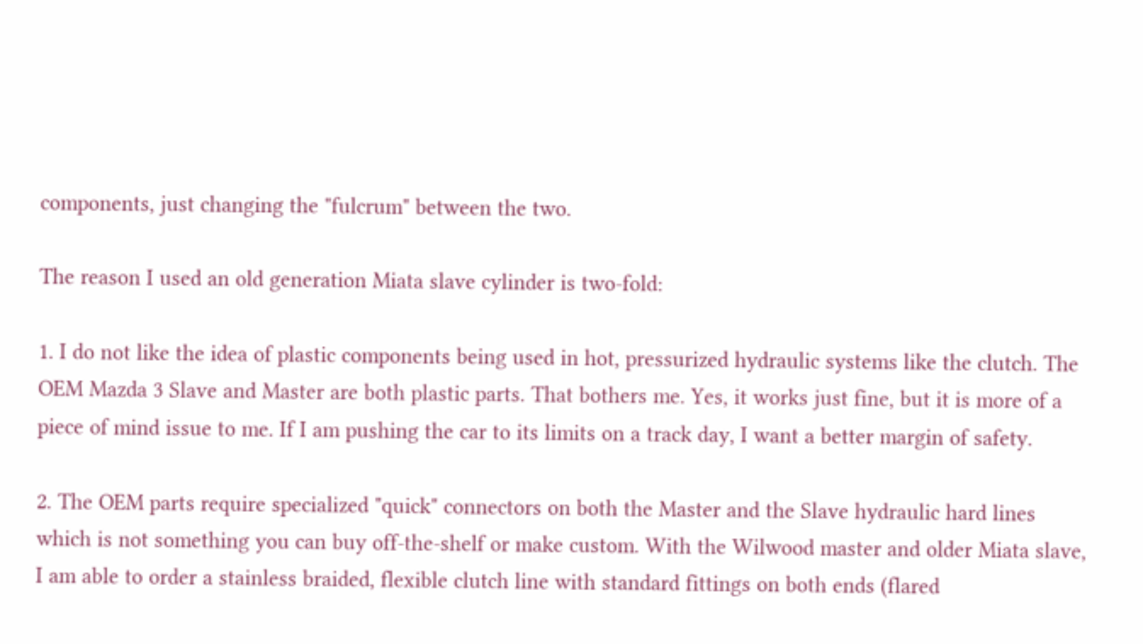components, just changing the "fulcrum" between the two.

The reason I used an old generation Miata slave cylinder is two-fold:

1. I do not like the idea of plastic components being used in hot, pressurized hydraulic systems like the clutch. The OEM Mazda 3 Slave and Master are both plastic parts. That bothers me. Yes, it works just fine, but it is more of a piece of mind issue to me. If I am pushing the car to its limits on a track day, I want a better margin of safety.

2. The OEM parts require specialized "quick" connectors on both the Master and the Slave hydraulic hard lines which is not something you can buy off-the-shelf or make custom. With the Wilwood master and older Miata slave, I am able to order a stainless braided, flexible clutch line with standard fittings on both ends (flared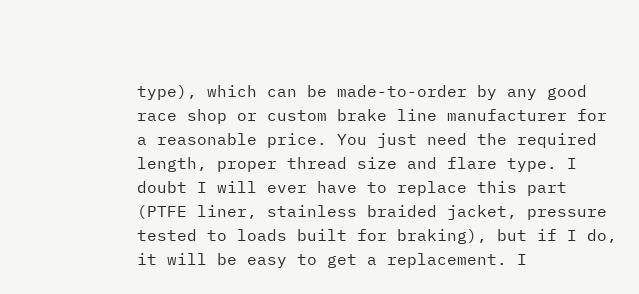type), which can be made-to-order by any good race shop or custom brake line manufacturer for a reasonable price. You just need the required length, proper thread size and flare type. I doubt I will ever have to replace this part (PTFE liner, stainless braided jacket, pressure tested to loads built for braking), but if I do, it will be easy to get a replacement. I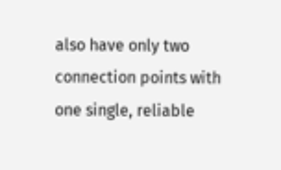also have only two connection points with one single, reliable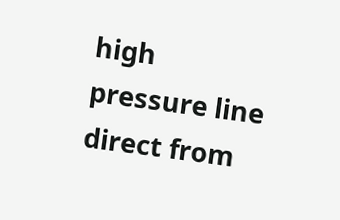high pressure line direct from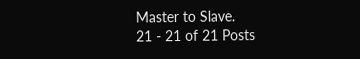Master to Slave.
21 - 21 of 21 Posts